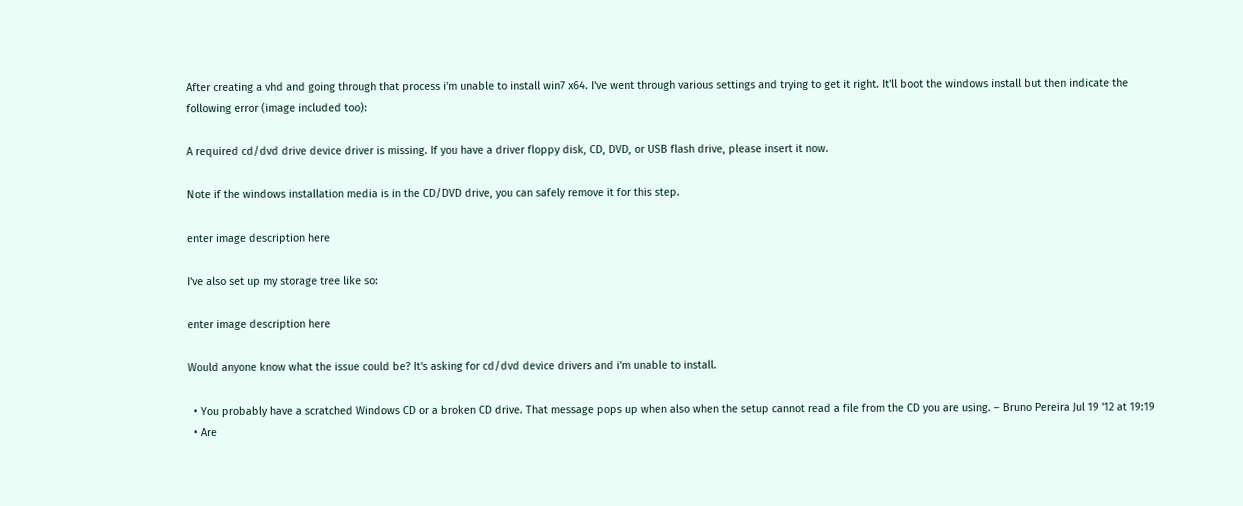After creating a vhd and going through that process i'm unable to install win7 x64. I've went through various settings and trying to get it right. It'll boot the windows install but then indicate the following error (image included too):

A required cd/dvd drive device driver is missing. If you have a driver floppy disk, CD, DVD, or USB flash drive, please insert it now.

Note if the windows installation media is in the CD/DVD drive, you can safely remove it for this step.

enter image description here

I've also set up my storage tree like so:

enter image description here

Would anyone know what the issue could be? It's asking for cd/dvd device drivers and i'm unable to install.

  • You probably have a scratched Windows CD or a broken CD drive. That message pops up when also when the setup cannot read a file from the CD you are using. – Bruno Pereira Jul 19 '12 at 19:19
  • Are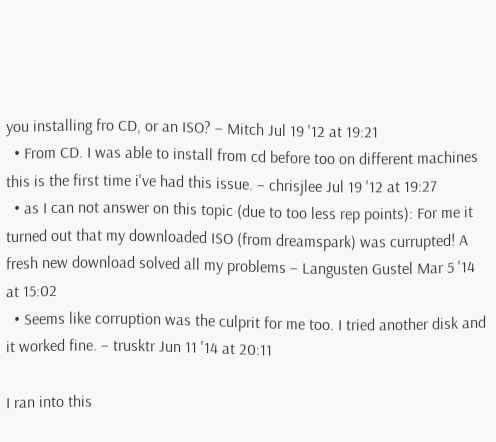you installing fro CD, or an ISO? – Mitch Jul 19 '12 at 19:21
  • From CD. I was able to install from cd before too on different machines this is the first time i've had this issue. – chrisjlee Jul 19 '12 at 19:27
  • as I can not answer on this topic (due to too less rep points): For me it turned out that my downloaded ISO (from dreamspark) was currupted! A fresh new download solved all my problems – Langusten Gustel Mar 5 '14 at 15:02
  • Seems like corruption was the culprit for me too. I tried another disk and it worked fine. – trusktr Jun 11 '14 at 20:11

I ran into this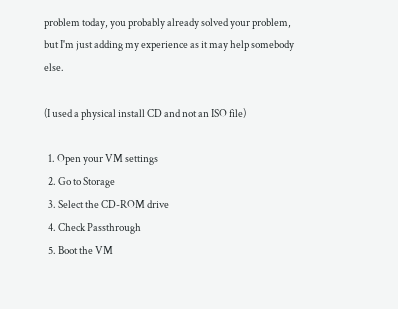problem today, you probably already solved your problem, but I'm just adding my experience as it may help somebody else.

(I used a physical install CD and not an ISO file)

  1. Open your VM settings
  2. Go to Storage
  3. Select the CD-ROM drive
  4. Check Passthrough
  5. Boot the VM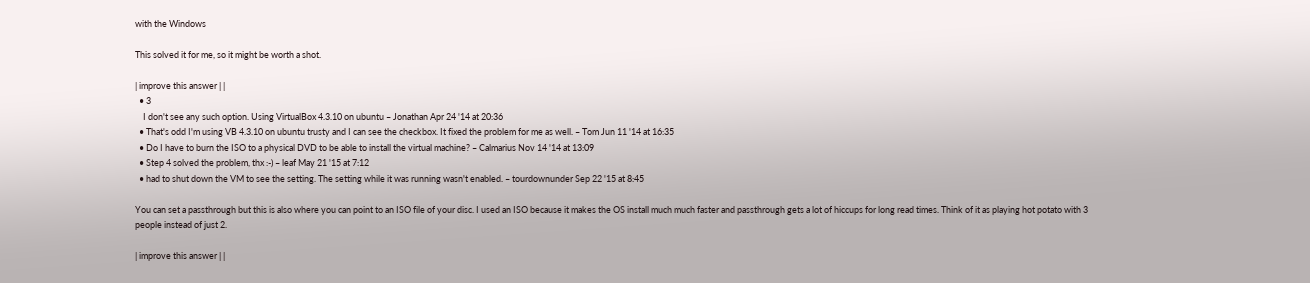with the Windows

This solved it for me, so it might be worth a shot.

| improve this answer | |
  • 3
    I don't see any such option. Using VirtualBox 4.3.10 on ubuntu – Jonathan Apr 24 '14 at 20:36
  • That's odd I'm using VB 4.3.10 on ubuntu trusty and I can see the checkbox. It fixed the problem for me as well. – Tom Jun 11 '14 at 16:35
  • Do I have to burn the ISO to a physical DVD to be able to install the virtual machine? – Calmarius Nov 14 '14 at 13:09
  • Step 4 solved the problem, thx :-) – leaf May 21 '15 at 7:12
  • had to shut down the VM to see the setting. The setting while it was running wasn't enabled. – tourdownunder Sep 22 '15 at 8:45

You can set a passthrough but this is also where you can point to an ISO file of your disc. I used an ISO because it makes the OS install much much faster and passthrough gets a lot of hiccups for long read times. Think of it as playing hot potato with 3 people instead of just 2.

| improve this answer | |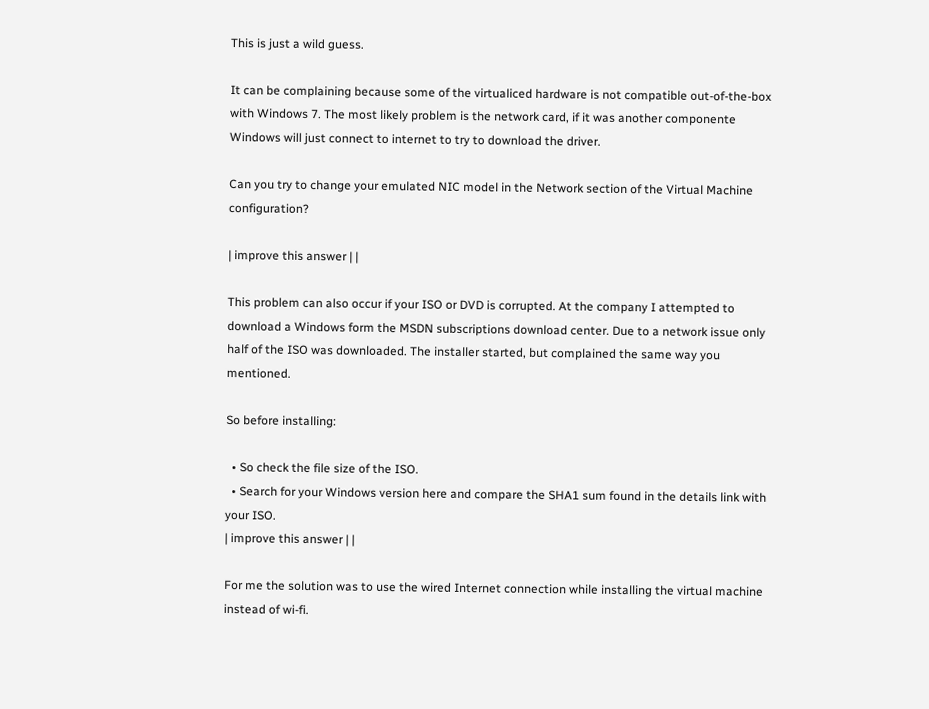This is just a wild guess.

It can be complaining because some of the virtualiced hardware is not compatible out-of-the-box with Windows 7. The most likely problem is the network card, if it was another componente Windows will just connect to internet to try to download the driver.

Can you try to change your emulated NIC model in the Network section of the Virtual Machine configuration?

| improve this answer | |

This problem can also occur if your ISO or DVD is corrupted. At the company I attempted to download a Windows form the MSDN subscriptions download center. Due to a network issue only half of the ISO was downloaded. The installer started, but complained the same way you mentioned.

So before installing:

  • So check the file size of the ISO.
  • Search for your Windows version here and compare the SHA1 sum found in the details link with your ISO.
| improve this answer | |

For me the solution was to use the wired Internet connection while installing the virtual machine instead of wi-fi.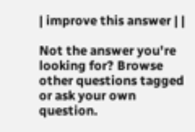| improve this answer | |

Not the answer you're looking for? Browse other questions tagged or ask your own question.